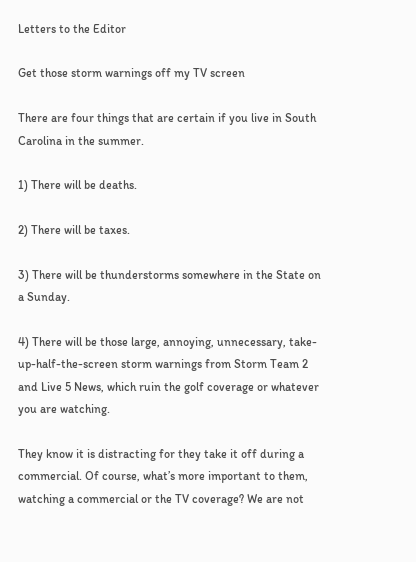Letters to the Editor

Get those storm warnings off my TV screen

There are four things that are certain if you live in South Carolina in the summer.

1) There will be deaths.

2) There will be taxes.

3) There will be thunderstorms somewhere in the State on a Sunday.

4) There will be those large, annoying, unnecessary, take-up-half-the-screen storm warnings from Storm Team 2 and Live 5 News, which ruin the golf coverage or whatever you are watching.

They know it is distracting for they take it off during a commercial. Of course, what’s more important to them, watching a commercial or the TV coverage? We are not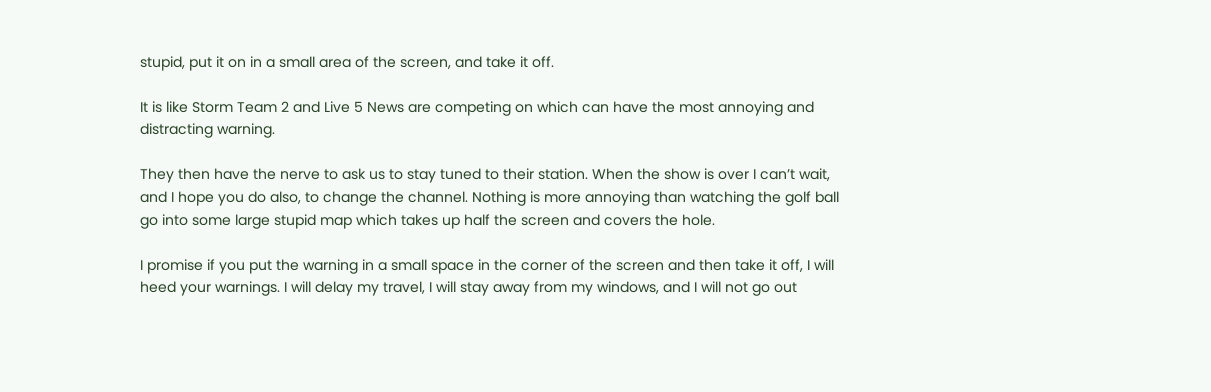stupid, put it on in a small area of the screen, and take it off.

It is like Storm Team 2 and Live 5 News are competing on which can have the most annoying and distracting warning.

They then have the nerve to ask us to stay tuned to their station. When the show is over I can’t wait, and I hope you do also, to change the channel. Nothing is more annoying than watching the golf ball go into some large stupid map which takes up half the screen and covers the hole.

I promise if you put the warning in a small space in the corner of the screen and then take it off, I will heed your warnings. I will delay my travel, I will stay away from my windows, and I will not go out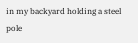in my backyard holding a steel pole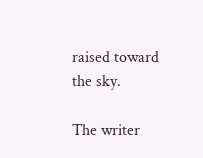raised toward the sky.

The writer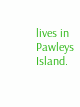lives in Pawleys Island.